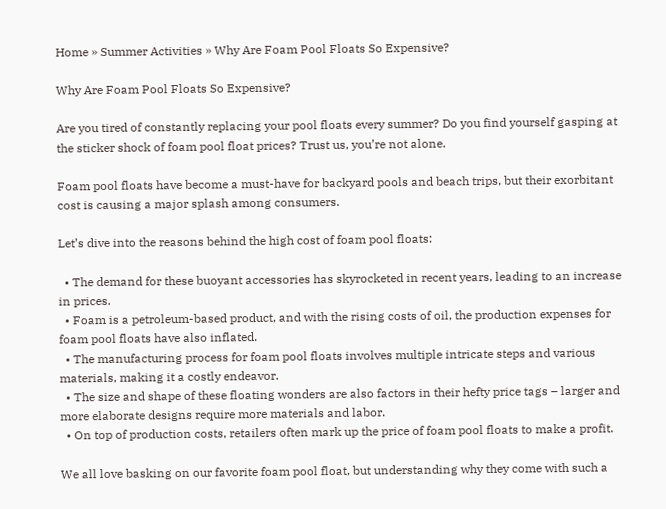Home » Summer Activities » Why Are Foam Pool Floats So Expensive?

Why Are Foam Pool Floats So Expensive?

Are you tired of constantly replacing your pool floats every summer? Do you find yourself gasping at the sticker shock of foam pool float prices? Trust us, you’re not alone.

Foam pool floats have become a must-have for backyard pools and beach trips, but their exorbitant cost is causing a major splash among consumers.

Let’s dive into the reasons behind the high cost of foam pool floats:

  • The demand for these buoyant accessories has skyrocketed in recent years, leading to an increase in prices.
  • Foam is a petroleum-based product, and with the rising costs of oil, the production expenses for foam pool floats have also inflated.
  • The manufacturing process for foam pool floats involves multiple intricate steps and various materials, making it a costly endeavor.
  • The size and shape of these floating wonders are also factors in their hefty price tags – larger and more elaborate designs require more materials and labor.
  • On top of production costs, retailers often mark up the price of foam pool floats to make a profit.

We all love basking on our favorite foam pool float, but understanding why they come with such a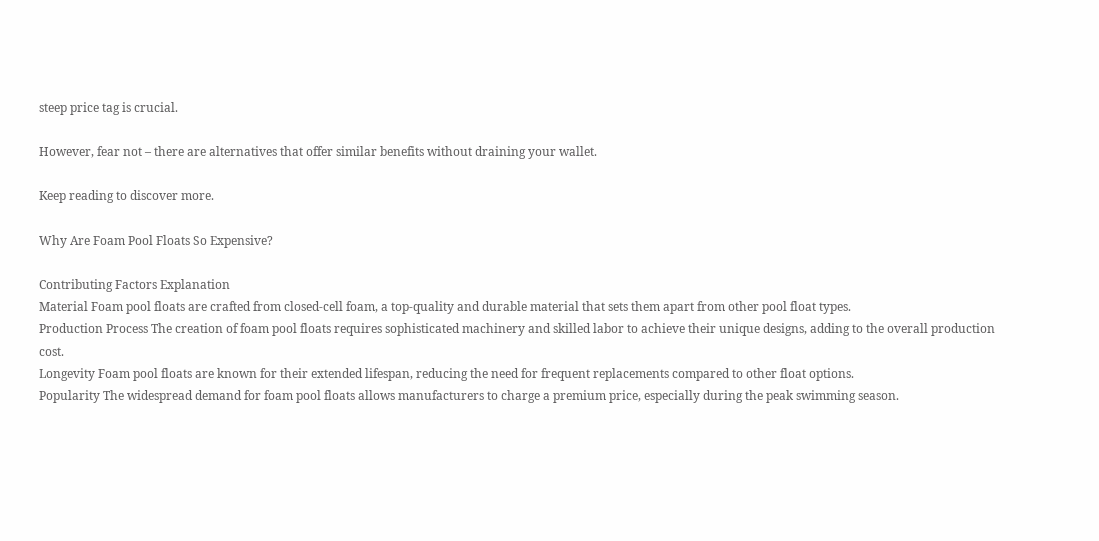steep price tag is crucial.

However, fear not – there are alternatives that offer similar benefits without draining your wallet.

Keep reading to discover more.

Why Are Foam Pool Floats So Expensive?

Contributing Factors Explanation
Material Foam pool floats are crafted from closed-cell foam, a top-quality and durable material that sets them apart from other pool float types.
Production Process The creation of foam pool floats requires sophisticated machinery and skilled labor to achieve their unique designs, adding to the overall production cost.
Longevity Foam pool floats are known for their extended lifespan, reducing the need for frequent replacements compared to other float options.
Popularity The widespread demand for foam pool floats allows manufacturers to charge a premium price, especially during the peak swimming season.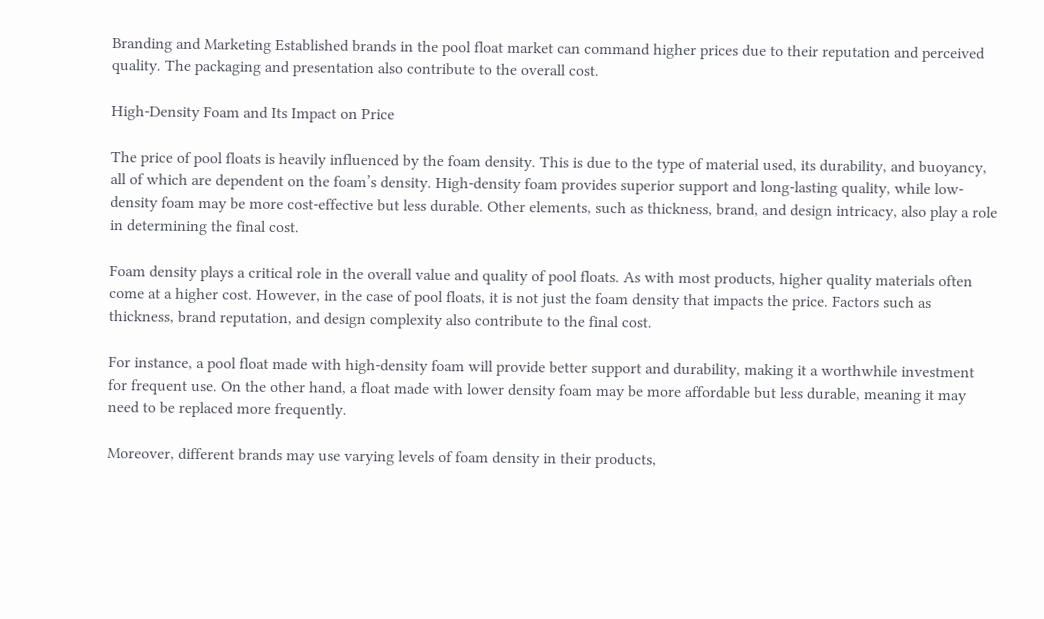Branding and Marketing Established brands in the pool float market can command higher prices due to their reputation and perceived quality. The packaging and presentation also contribute to the overall cost.

High-Density Foam and Its Impact on Price

The price of pool floats is heavily influenced by the foam density. This is due to the type of material used, its durability, and buoyancy, all of which are dependent on the foam’s density. High-density foam provides superior support and long-lasting quality, while low-density foam may be more cost-effective but less durable. Other elements, such as thickness, brand, and design intricacy, also play a role in determining the final cost.

Foam density plays a critical role in the overall value and quality of pool floats. As with most products, higher quality materials often come at a higher cost. However, in the case of pool floats, it is not just the foam density that impacts the price. Factors such as thickness, brand reputation, and design complexity also contribute to the final cost.

For instance, a pool float made with high-density foam will provide better support and durability, making it a worthwhile investment for frequent use. On the other hand, a float made with lower density foam may be more affordable but less durable, meaning it may need to be replaced more frequently.

Moreover, different brands may use varying levels of foam density in their products,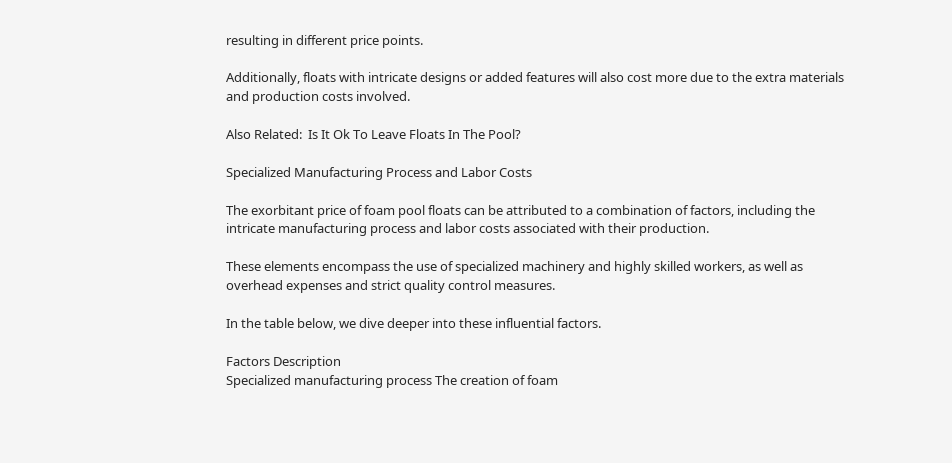resulting in different price points.

Additionally, floats with intricate designs or added features will also cost more due to the extra materials and production costs involved.

Also Related:  Is It Ok To Leave Floats In The Pool?

Specialized Manufacturing Process and Labor Costs

The exorbitant price of foam pool floats can be attributed to a combination of factors, including the intricate manufacturing process and labor costs associated with their production.

These elements encompass the use of specialized machinery and highly skilled workers, as well as overhead expenses and strict quality control measures.

In the table below, we dive deeper into these influential factors.

Factors Description
Specialized manufacturing process The creation of foam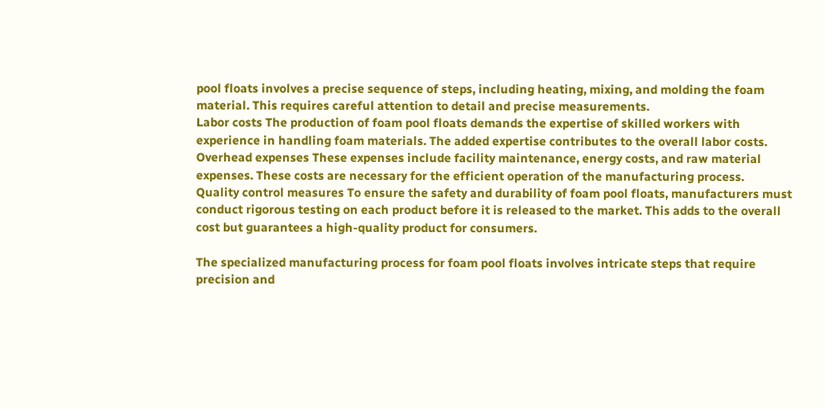pool floats involves a precise sequence of steps, including heating, mixing, and molding the foam material. This requires careful attention to detail and precise measurements.
Labor costs The production of foam pool floats demands the expertise of skilled workers with experience in handling foam materials. The added expertise contributes to the overall labor costs.
Overhead expenses These expenses include facility maintenance, energy costs, and raw material expenses. These costs are necessary for the efficient operation of the manufacturing process.
Quality control measures To ensure the safety and durability of foam pool floats, manufacturers must conduct rigorous testing on each product before it is released to the market. This adds to the overall cost but guarantees a high-quality product for consumers.

The specialized manufacturing process for foam pool floats involves intricate steps that require precision and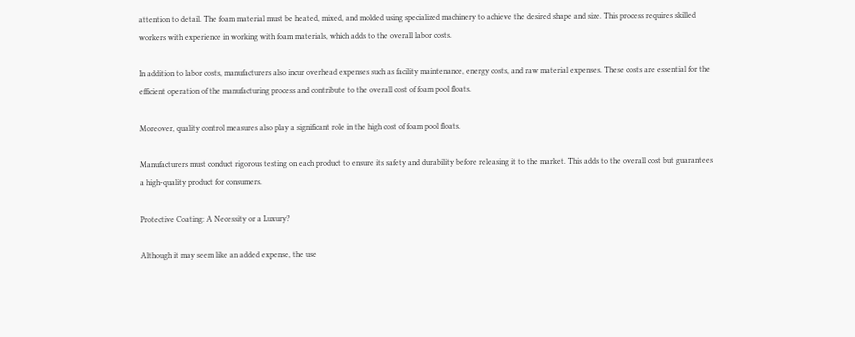attention to detail. The foam material must be heated, mixed, and molded using specialized machinery to achieve the desired shape and size. This process requires skilled workers with experience in working with foam materials, which adds to the overall labor costs.

In addition to labor costs, manufacturers also incur overhead expenses such as facility maintenance, energy costs, and raw material expenses. These costs are essential for the efficient operation of the manufacturing process and contribute to the overall cost of foam pool floats.

Moreover, quality control measures also play a significant role in the high cost of foam pool floats.

Manufacturers must conduct rigorous testing on each product to ensure its safety and durability before releasing it to the market. This adds to the overall cost but guarantees a high-quality product for consumers.

Protective Coating: A Necessity or a Luxury?

Although it may seem like an added expense, the use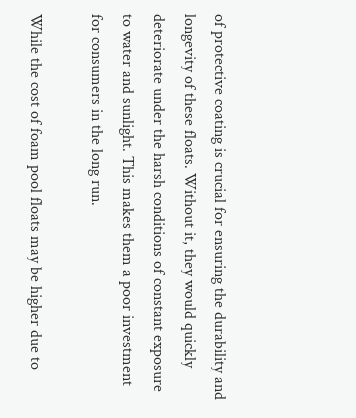of protective coating is crucial for ensuring the durability and longevity of these floats. Without it, they would quickly deteriorate under the harsh conditions of constant exposure to water and sunlight. This makes them a poor investment for consumers in the long run.

While the cost of foam pool floats may be higher due to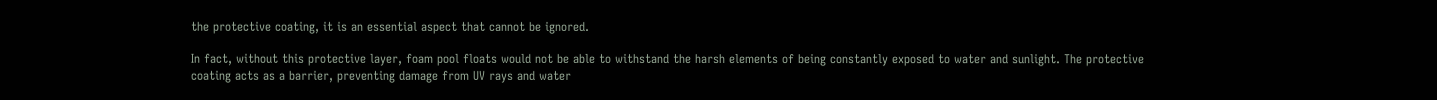the protective coating, it is an essential aspect that cannot be ignored.

In fact, without this protective layer, foam pool floats would not be able to withstand the harsh elements of being constantly exposed to water and sunlight. The protective coating acts as a barrier, preventing damage from UV rays and water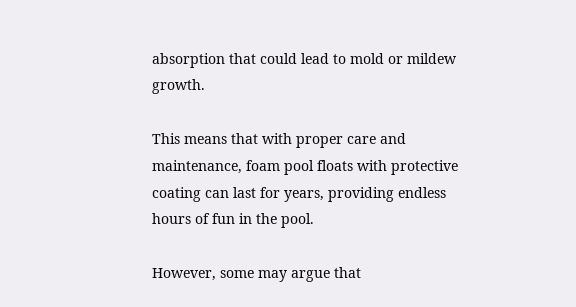absorption that could lead to mold or mildew growth.

This means that with proper care and maintenance, foam pool floats with protective coating can last for years, providing endless hours of fun in the pool.

However, some may argue that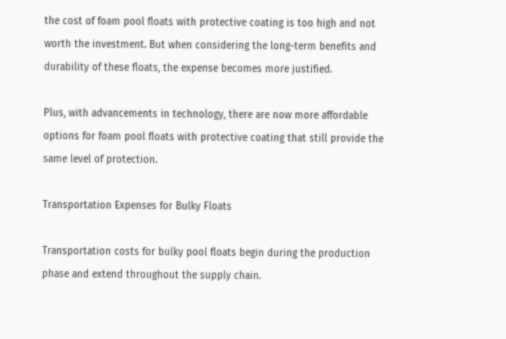the cost of foam pool floats with protective coating is too high and not worth the investment. But when considering the long-term benefits and durability of these floats, the expense becomes more justified.

Plus, with advancements in technology, there are now more affordable options for foam pool floats with protective coating that still provide the same level of protection.

Transportation Expenses for Bulky Floats

Transportation costs for bulky pool floats begin during the production phase and extend throughout the supply chain.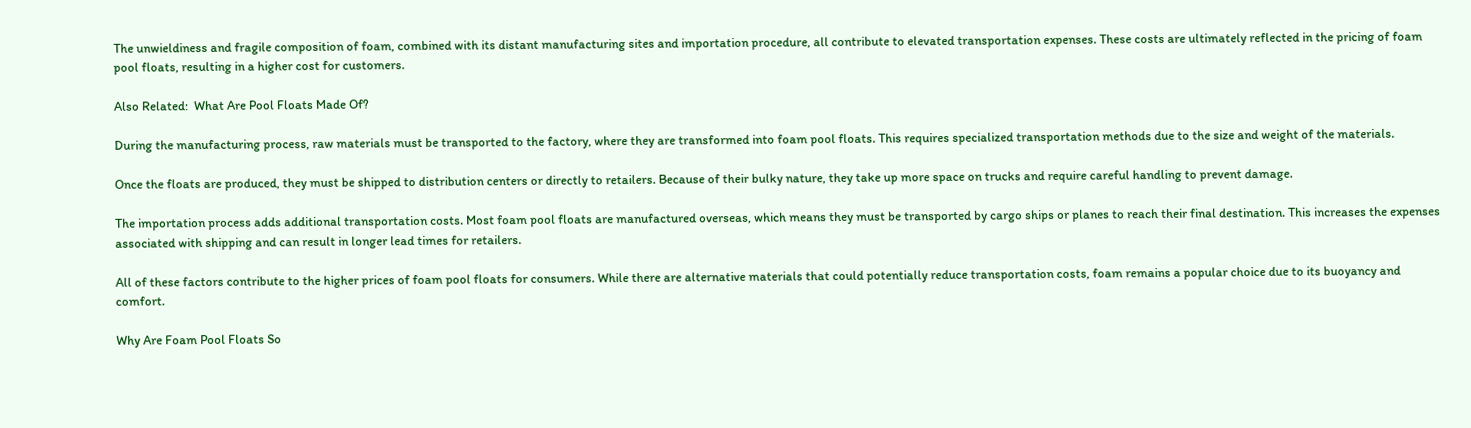The unwieldiness and fragile composition of foam, combined with its distant manufacturing sites and importation procedure, all contribute to elevated transportation expenses. These costs are ultimately reflected in the pricing of foam pool floats, resulting in a higher cost for customers.

Also Related:  What Are Pool Floats Made Of?

During the manufacturing process, raw materials must be transported to the factory, where they are transformed into foam pool floats. This requires specialized transportation methods due to the size and weight of the materials.

Once the floats are produced, they must be shipped to distribution centers or directly to retailers. Because of their bulky nature, they take up more space on trucks and require careful handling to prevent damage.

The importation process adds additional transportation costs. Most foam pool floats are manufactured overseas, which means they must be transported by cargo ships or planes to reach their final destination. This increases the expenses associated with shipping and can result in longer lead times for retailers.

All of these factors contribute to the higher prices of foam pool floats for consumers. While there are alternative materials that could potentially reduce transportation costs, foam remains a popular choice due to its buoyancy and comfort.

Why Are Foam Pool Floats So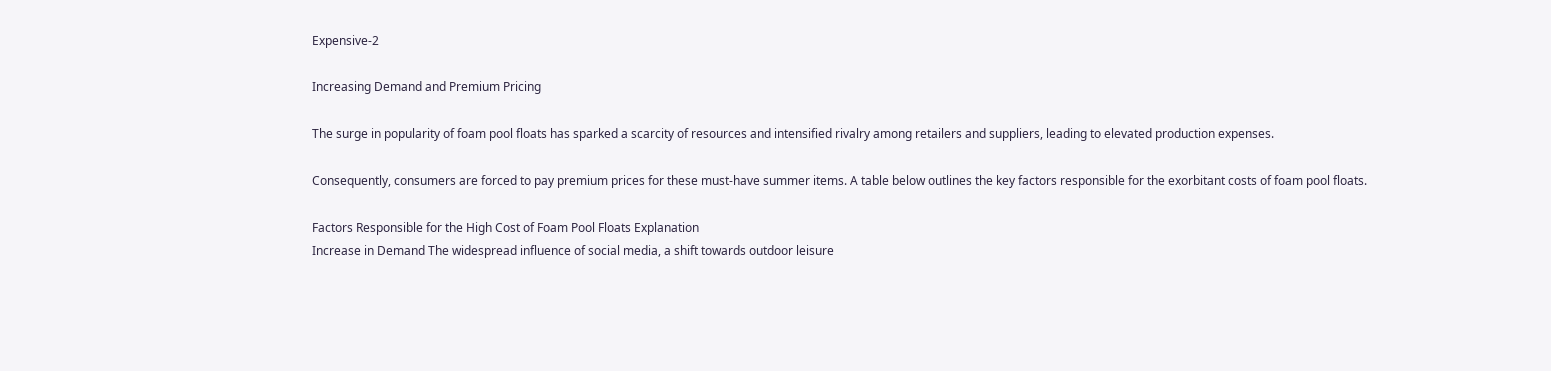Expensive-2

Increasing Demand and Premium Pricing

The surge in popularity of foam pool floats has sparked a scarcity of resources and intensified rivalry among retailers and suppliers, leading to elevated production expenses.

Consequently, consumers are forced to pay premium prices for these must-have summer items. A table below outlines the key factors responsible for the exorbitant costs of foam pool floats.

Factors Responsible for the High Cost of Foam Pool Floats Explanation
Increase in Demand The widespread influence of social media, a shift towards outdoor leisure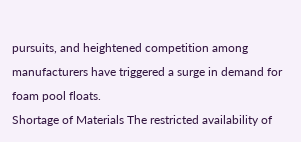pursuits, and heightened competition among manufacturers have triggered a surge in demand for foam pool floats.
Shortage of Materials The restricted availability of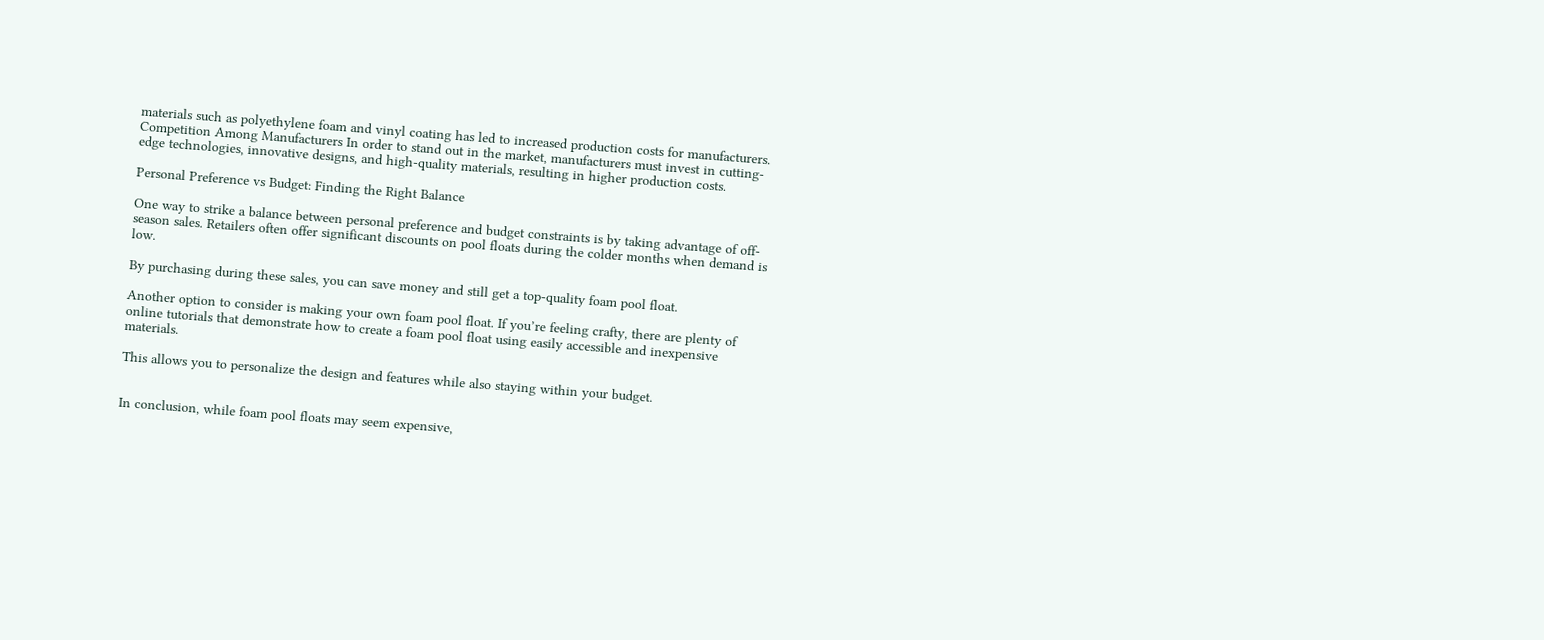materials such as polyethylene foam and vinyl coating has led to increased production costs for manufacturers.
Competition Among Manufacturers In order to stand out in the market, manufacturers must invest in cutting-edge technologies, innovative designs, and high-quality materials, resulting in higher production costs.

Personal Preference vs Budget: Finding the Right Balance

One way to strike a balance between personal preference and budget constraints is by taking advantage of off-season sales. Retailers often offer significant discounts on pool floats during the colder months when demand is low.

By purchasing during these sales, you can save money and still get a top-quality foam pool float.

Another option to consider is making your own foam pool float. If you’re feeling crafty, there are plenty of online tutorials that demonstrate how to create a foam pool float using easily accessible and inexpensive materials.

This allows you to personalize the design and features while also staying within your budget.


In conclusion, while foam pool floats may seem expensive,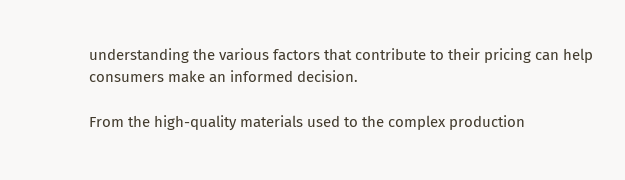understanding the various factors that contribute to their pricing can help consumers make an informed decision.

From the high-quality materials used to the complex production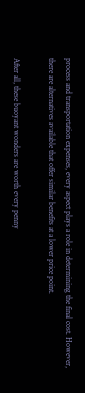process and transportation expenses, every aspect plays a role in determining the final cost. However, there are alternatives available that offer similar benefits at a lower price point.

After all, these buoyant wonders are worth every penny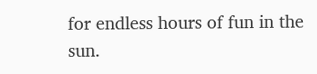for endless hours of fun in the sun.